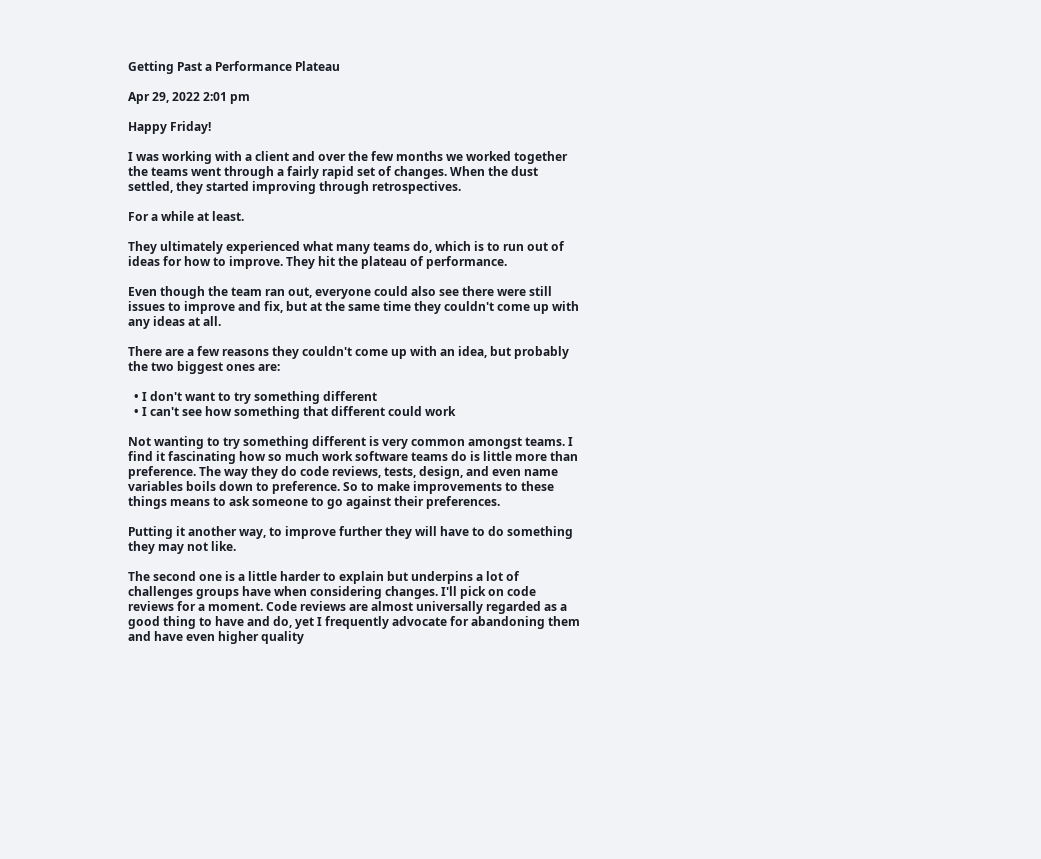Getting Past a Performance Plateau

Apr 29, 2022 2:01 pm

Happy Friday!

I was working with a client and over the few months we worked together the teams went through a fairly rapid set of changes. When the dust settled, they started improving through retrospectives.

For a while at least.

They ultimately experienced what many teams do, which is to run out of ideas for how to improve. They hit the plateau of performance.

Even though the team ran out, everyone could also see there were still issues to improve and fix, but at the same time they couldn't come up with any ideas at all.

There are a few reasons they couldn't come up with an idea, but probably the two biggest ones are:

  • I don't want to try something different
  • I can't see how something that different could work

Not wanting to try something different is very common amongst teams. I find it fascinating how so much work software teams do is little more than preference. The way they do code reviews, tests, design, and even name variables boils down to preference. So to make improvements to these things means to ask someone to go against their preferences.

Putting it another way, to improve further they will have to do something they may not like.

The second one is a little harder to explain but underpins a lot of challenges groups have when considering changes. I'll pick on code reviews for a moment. Code reviews are almost universally regarded as a good thing to have and do, yet I frequently advocate for abandoning them and have even higher quality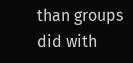than groups did with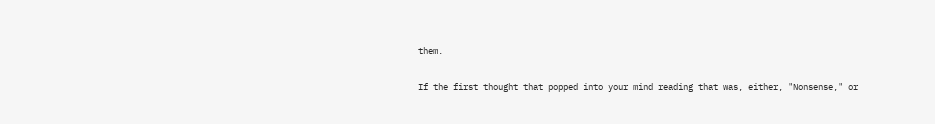them.

If the first thought that popped into your mind reading that was, either, "Nonsense," or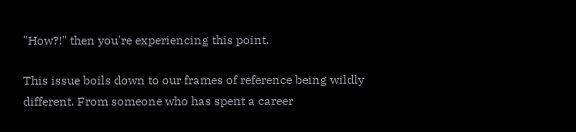"How?!" then you're experiencing this point.

This issue boils down to our frames of reference being wildly different. From someone who has spent a career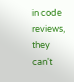in code reviews, they can't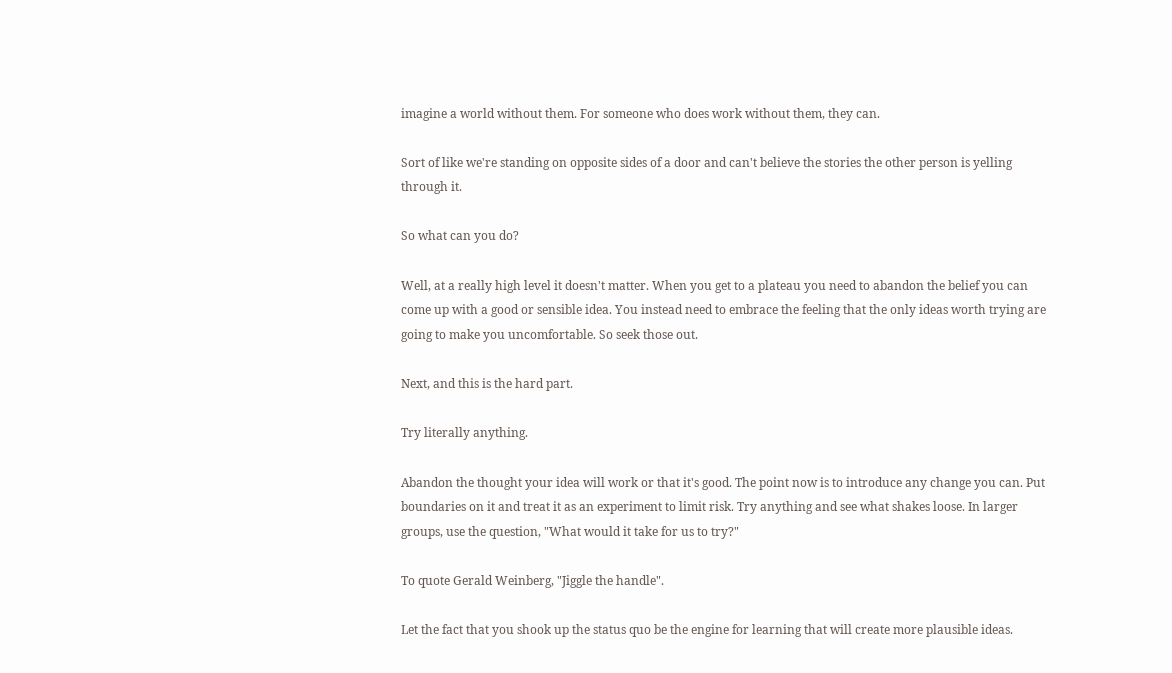imagine a world without them. For someone who does work without them, they can.

Sort of like we're standing on opposite sides of a door and can't believe the stories the other person is yelling through it.

So what can you do?

Well, at a really high level it doesn't matter. When you get to a plateau you need to abandon the belief you can come up with a good or sensible idea. You instead need to embrace the feeling that the only ideas worth trying are going to make you uncomfortable. So seek those out.

Next, and this is the hard part.

Try literally anything.

Abandon the thought your idea will work or that it's good. The point now is to introduce any change you can. Put boundaries on it and treat it as an experiment to limit risk. Try anything and see what shakes loose. In larger groups, use the question, "What would it take for us to try?"

To quote Gerald Weinberg, "Jiggle the handle".

Let the fact that you shook up the status quo be the engine for learning that will create more plausible ideas.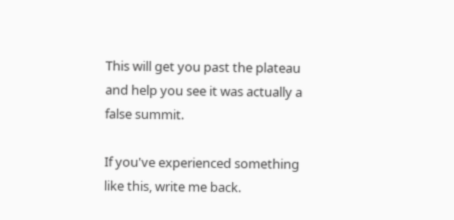This will get you past the plateau and help you see it was actually a false summit.

If you've experienced something like this, write me back.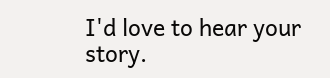I'd love to hear your story.